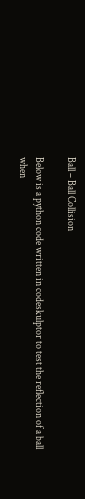Ball – Ball Collision

Below is a python code written in codeskulptor to test the reflection of a ball when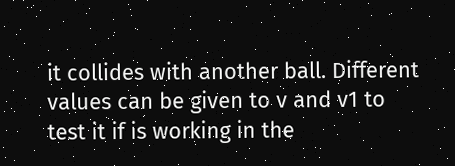it collides with another ball. Different values can be given to v and v1 to test it if is working in the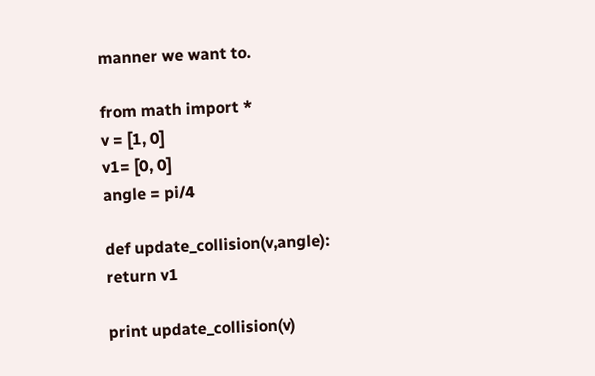manner we want to.

from math import *
v = [1, 0]
v1= [0, 0]
angle = pi/4

def update_collision(v,angle):
return v1

print update_collision(v)